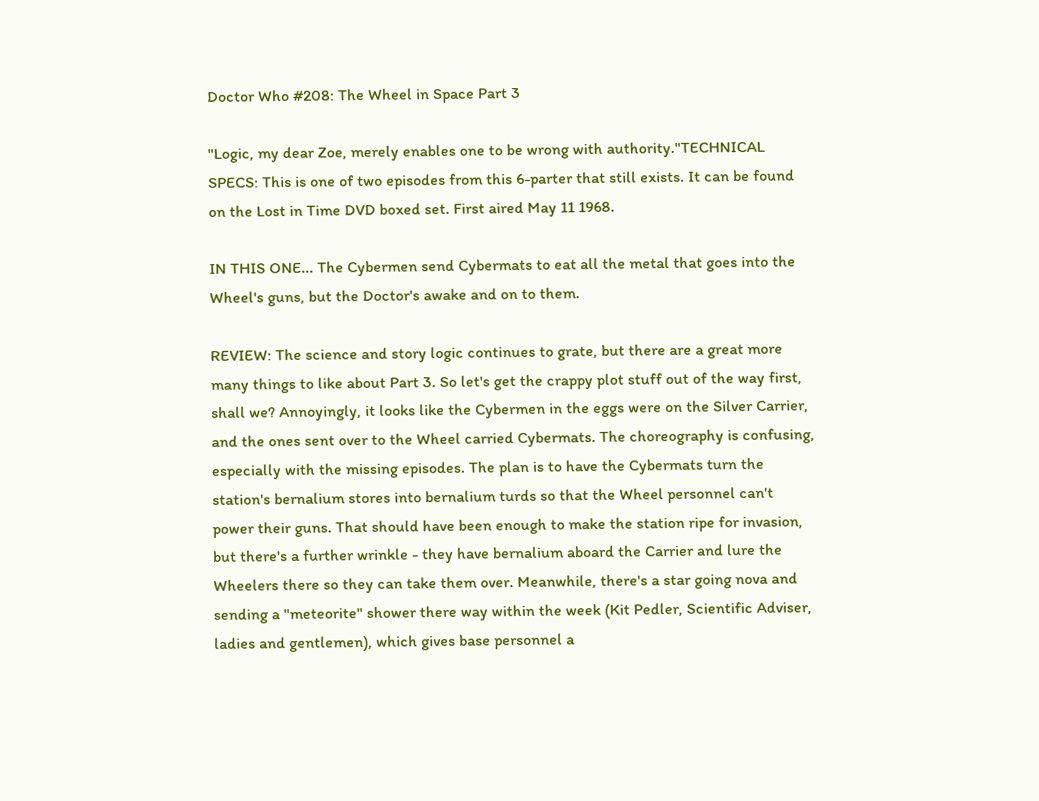Doctor Who #208: The Wheel in Space Part 3

"Logic, my dear Zoe, merely enables one to be wrong with authority."TECHNICAL SPECS: This is one of two episodes from this 6-parter that still exists. It can be found on the Lost in Time DVD boxed set. First aired May 11 1968.

IN THIS ONE... The Cybermen send Cybermats to eat all the metal that goes into the Wheel's guns, but the Doctor's awake and on to them.

REVIEW: The science and story logic continues to grate, but there are a great more many things to like about Part 3. So let's get the crappy plot stuff out of the way first, shall we? Annoyingly, it looks like the Cybermen in the eggs were on the Silver Carrier, and the ones sent over to the Wheel carried Cybermats. The choreography is confusing, especially with the missing episodes. The plan is to have the Cybermats turn the station's bernalium stores into bernalium turds so that the Wheel personnel can't power their guns. That should have been enough to make the station ripe for invasion, but there's a further wrinkle - they have bernalium aboard the Carrier and lure the Wheelers there so they can take them over. Meanwhile, there's a star going nova and sending a "meteorite" shower there way within the week (Kit Pedler, Scientific Adviser, ladies and gentlemen), which gives base personnel a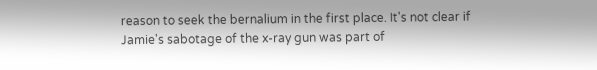reason to seek the bernalium in the first place. It's not clear if Jamie's sabotage of the x-ray gun was part of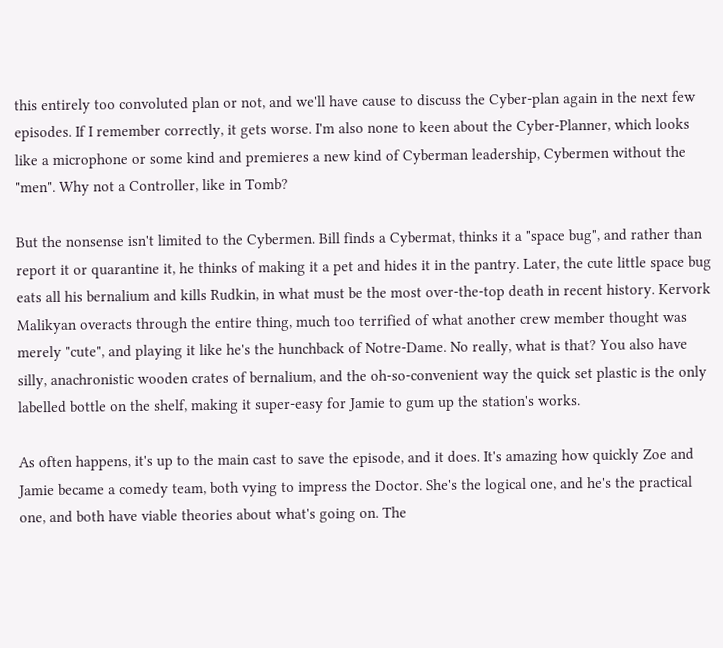this entirely too convoluted plan or not, and we'll have cause to discuss the Cyber-plan again in the next few episodes. If I remember correctly, it gets worse. I'm also none to keen about the Cyber-Planner, which looks like a microphone or some kind and premieres a new kind of Cyberman leadership, Cybermen without the "men". Why not a Controller, like in Tomb?

But the nonsense isn't limited to the Cybermen. Bill finds a Cybermat, thinks it a "space bug", and rather than report it or quarantine it, he thinks of making it a pet and hides it in the pantry. Later, the cute little space bug eats all his bernalium and kills Rudkin, in what must be the most over-the-top death in recent history. Kervork Malikyan overacts through the entire thing, much too terrified of what another crew member thought was merely "cute", and playing it like he's the hunchback of Notre-Dame. No really, what is that? You also have silly, anachronistic wooden crates of bernalium, and the oh-so-convenient way the quick set plastic is the only labelled bottle on the shelf, making it super-easy for Jamie to gum up the station's works.

As often happens, it's up to the main cast to save the episode, and it does. It's amazing how quickly Zoe and Jamie became a comedy team, both vying to impress the Doctor. She's the logical one, and he's the practical one, and both have viable theories about what's going on. The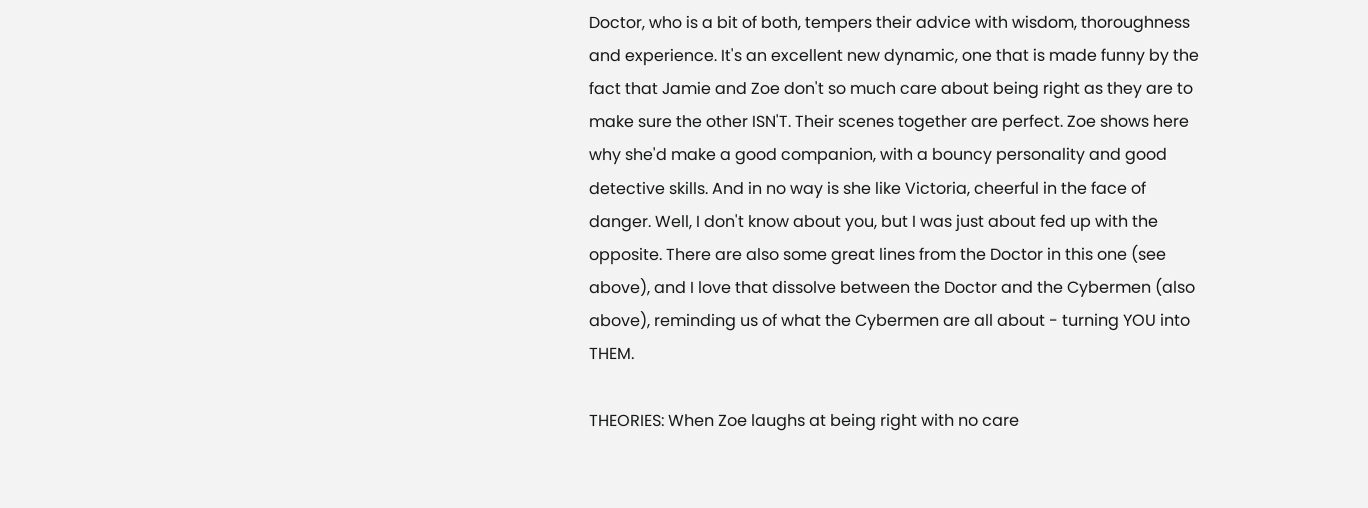Doctor, who is a bit of both, tempers their advice with wisdom, thoroughness and experience. It's an excellent new dynamic, one that is made funny by the fact that Jamie and Zoe don't so much care about being right as they are to make sure the other ISN'T. Their scenes together are perfect. Zoe shows here why she'd make a good companion, with a bouncy personality and good detective skills. And in no way is she like Victoria, cheerful in the face of danger. Well, I don't know about you, but I was just about fed up with the opposite. There are also some great lines from the Doctor in this one (see above), and I love that dissolve between the Doctor and the Cybermen (also above), reminding us of what the Cybermen are all about - turning YOU into THEM.

THEORIES: When Zoe laughs at being right with no care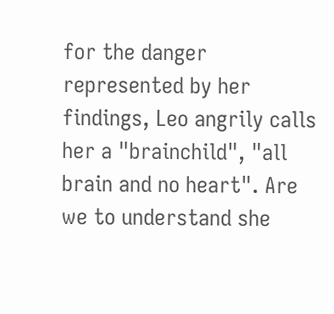for the danger represented by her findings, Leo angrily calls her a "brainchild", "all brain and no heart". Are we to understand she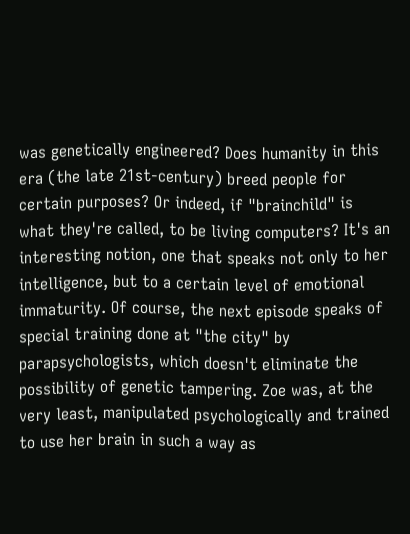was genetically engineered? Does humanity in this era (the late 21st-century) breed people for certain purposes? Or indeed, if "brainchild" is what they're called, to be living computers? It's an interesting notion, one that speaks not only to her intelligence, but to a certain level of emotional immaturity. Of course, the next episode speaks of special training done at "the city" by parapsychologists, which doesn't eliminate the possibility of genetic tampering. Zoe was, at the very least, manipulated psychologically and trained to use her brain in such a way as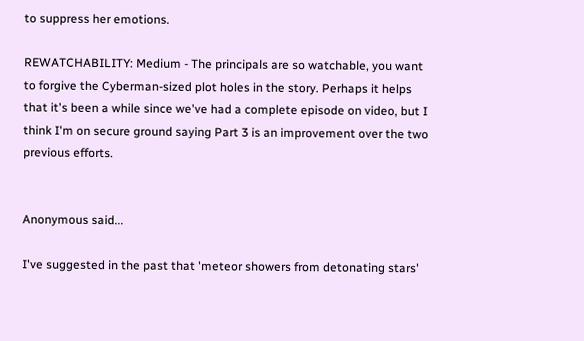to suppress her emotions.

REWATCHABILITY: Medium - The principals are so watchable, you want to forgive the Cyberman-sized plot holes in the story. Perhaps it helps that it's been a while since we've had a complete episode on video, but I think I'm on secure ground saying Part 3 is an improvement over the two previous efforts.


Anonymous said...

I've suggested in the past that 'meteor showers from detonating stars'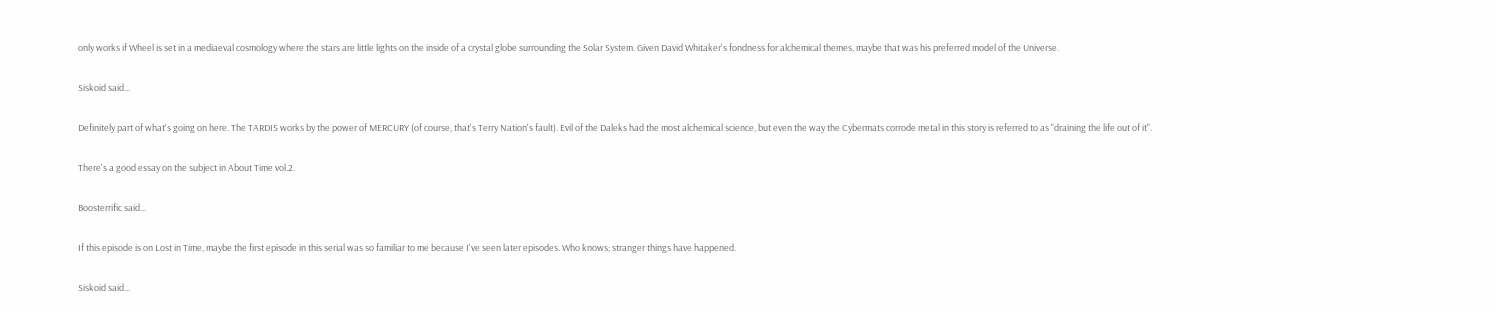only works if Wheel is set in a mediaeval cosmology where the stars are little lights on the inside of a crystal globe surrounding the Solar System. Given David Whitaker's fondness for alchemical themes, maybe that was his preferred model of the Universe.

Siskoid said...

Definitely part of what's going on here. The TARDIS works by the power of MERCURY (of course, that's Terry Nation's fault). Evil of the Daleks had the most alchemical science, but even the way the Cybermats corrode metal in this story is referred to as "draining the life out of it".

There's a good essay on the subject in About Time vol.2.

Boosterrific said...

If this episode is on Lost in Time, maybe the first episode in this serial was so familiar to me because I've seen later episodes. Who knows; stranger things have happened.

Siskoid said...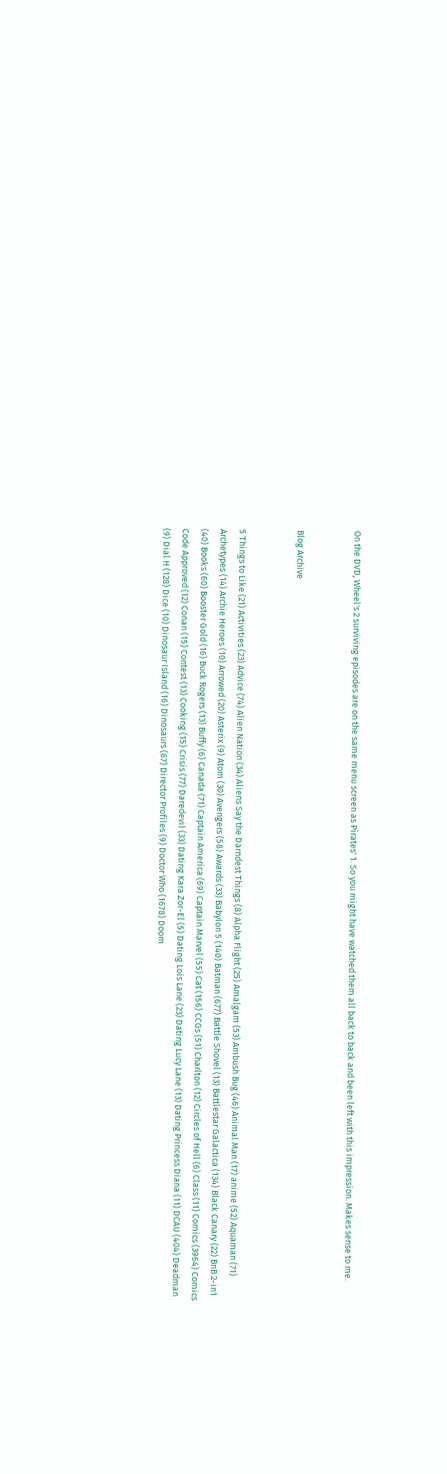On the DVD, Wheel's 2 surviving episodes are on the same menu screen as Pirates' 1. So you might have watched them all back to back and been left with this impression. Makes sense to me.


Blog Archive


5 Things to Like (21) Activities (23) Advice (74) Alien Nation (34) Aliens Say the Darndest Things (8) Alpha Flight (25) Amalgam (53) Ambush Bug (46) Animal Man (17) anime (52) Aquaman (71) Archetypes (14) Archie Heroes (10) Arrowed (20) Asterix (9) Atom (30) Avengers (58) Awards (33) Babylon 5 (140) Batman (677) Battle Shovel (13) Battlestar Galactica (134) Black Canary (22) BnB 2-in1 (40) Books (60) Booster Gold (16) Buck Rogers (13) Buffy (6) Canada (71) Captain America (69) Captain Marvel (55) Cat (156) CCGs (51) Charlton (12) Circles of Hell (6) Class (11) Comics (3964) Comics Code Approved (12) Conan (15) Contest (13) Cooking (15) Crisis (77) Daredevil (33) Dating Kara Zor-El (5) Dating Lois Lane (23) Dating Lucy Lane (13) Dating Princess Diana (11) DCAU (404) Deadman (9) Dial H (128) Dice (10) Dinosaur Island (16) Dinosaurs (67) Director Profiles (9) Doctor Who (1678) Doom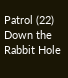Patrol (22) Down the Rabbit Hole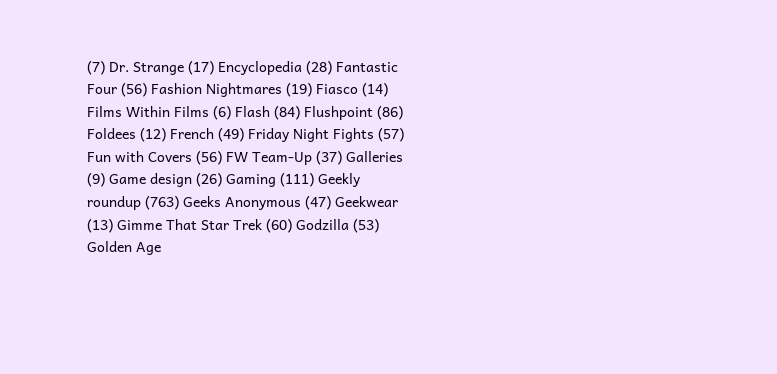(7) Dr. Strange (17) Encyclopedia (28) Fantastic Four (56) Fashion Nightmares (19) Fiasco (14) Films Within Films (6) Flash (84) Flushpoint (86) Foldees (12) French (49) Friday Night Fights (57) Fun with Covers (56) FW Team-Up (37) Galleries (9) Game design (26) Gaming (111) Geekly roundup (763) Geeks Anonymous (47) Geekwear (13) Gimme That Star Trek (60) Godzilla (53) Golden Age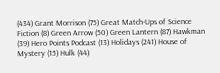(434) Grant Morrison (75) Great Match-Ups of Science Fiction (8) Green Arrow (50) Green Lantern (87) Hawkman (39) Hero Points Podcast (13) Holidays (241) House of Mystery (15) Hulk (44)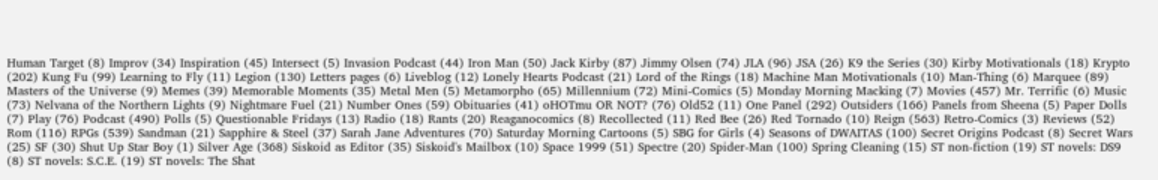Human Target (8) Improv (34) Inspiration (45) Intersect (5) Invasion Podcast (44) Iron Man (50) Jack Kirby (87) Jimmy Olsen (74) JLA (96) JSA (26) K9 the Series (30) Kirby Motivationals (18) Krypto (202) Kung Fu (99) Learning to Fly (11) Legion (130) Letters pages (6) Liveblog (12) Lonely Hearts Podcast (21) Lord of the Rings (18) Machine Man Motivationals (10) Man-Thing (6) Marquee (89) Masters of the Universe (9) Memes (39) Memorable Moments (35) Metal Men (5) Metamorpho (65) Millennium (72) Mini-Comics (5) Monday Morning Macking (7) Movies (457) Mr. Terrific (6) Music (73) Nelvana of the Northern Lights (9) Nightmare Fuel (21) Number Ones (59) Obituaries (41) oHOTmu OR NOT? (76) Old52 (11) One Panel (292) Outsiders (166) Panels from Sheena (5) Paper Dolls (7) Play (76) Podcast (490) Polls (5) Questionable Fridays (13) Radio (18) Rants (20) Reaganocomics (8) Recollected (11) Red Bee (26) Red Tornado (10) Reign (563) Retro-Comics (3) Reviews (52) Rom (116) RPGs (539) Sandman (21) Sapphire & Steel (37) Sarah Jane Adventures (70) Saturday Morning Cartoons (5) SBG for Girls (4) Seasons of DWAITAS (100) Secret Origins Podcast (8) Secret Wars (25) SF (30) Shut Up Star Boy (1) Silver Age (368) Siskoid as Editor (35) Siskoid's Mailbox (10) Space 1999 (51) Spectre (20) Spider-Man (100) Spring Cleaning (15) ST non-fiction (19) ST novels: DS9 (8) ST novels: S.C.E. (19) ST novels: The Shat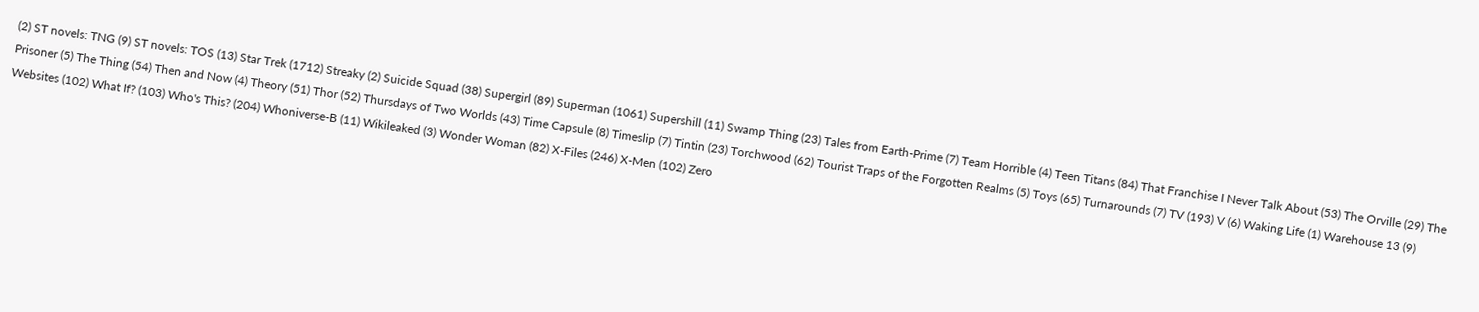(2) ST novels: TNG (9) ST novels: TOS (13) Star Trek (1712) Streaky (2) Suicide Squad (38) Supergirl (89) Superman (1061) Supershill (11) Swamp Thing (23) Tales from Earth-Prime (7) Team Horrible (4) Teen Titans (84) That Franchise I Never Talk About (53) The Orville (29) The Prisoner (5) The Thing (54) Then and Now (4) Theory (51) Thor (52) Thursdays of Two Worlds (43) Time Capsule (8) Timeslip (7) Tintin (23) Torchwood (62) Tourist Traps of the Forgotten Realms (5) Toys (65) Turnarounds (7) TV (193) V (6) Waking Life (1) Warehouse 13 (9) Websites (102) What If? (103) Who's This? (204) Whoniverse-B (11) Wikileaked (3) Wonder Woman (82) X-Files (246) X-Men (102) Zero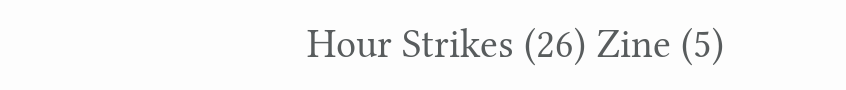Hour Strikes (26) Zine (5)